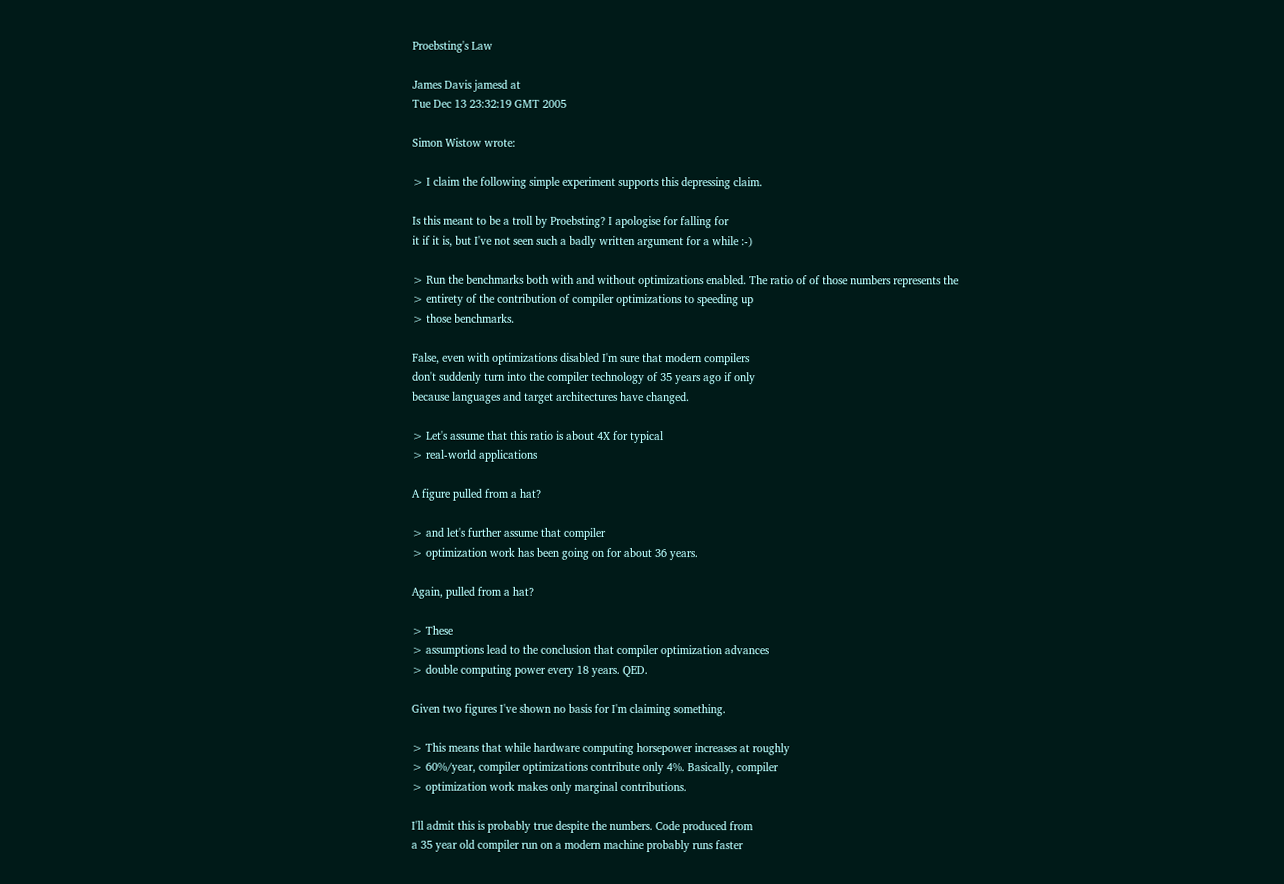Proebsting's Law

James Davis jamesd at
Tue Dec 13 23:32:19 GMT 2005

Simon Wistow wrote:

> I claim the following simple experiment supports this depressing claim.

Is this meant to be a troll by Proebsting? I apologise for falling for
it if it is, but I've not seen such a badly written argument for a while :-)

> Run the benchmarks both with and without optimizations enabled. The ratio of of those numbers represents the
> entirety of the contribution of compiler optimizations to speeding up
> those benchmarks.

False, even with optimizations disabled I'm sure that modern compilers
don't suddenly turn into the compiler technology of 35 years ago if only
because languages and target architectures have changed.

> Let's assume that this ratio is about 4X for typical
> real-world applications

A figure pulled from a hat?

> and let's further assume that compiler
> optimization work has been going on for about 36 years.

Again, pulled from a hat?

> These
> assumptions lead to the conclusion that compiler optimization advances
> double computing power every 18 years. QED.

Given two figures I've shown no basis for I'm claiming something.

> This means that while hardware computing horsepower increases at roughly
> 60%/year, compiler optimizations contribute only 4%. Basically, compiler
> optimization work makes only marginal contributions.

I'll admit this is probably true despite the numbers. Code produced from
a 35 year old compiler run on a modern machine probably runs faster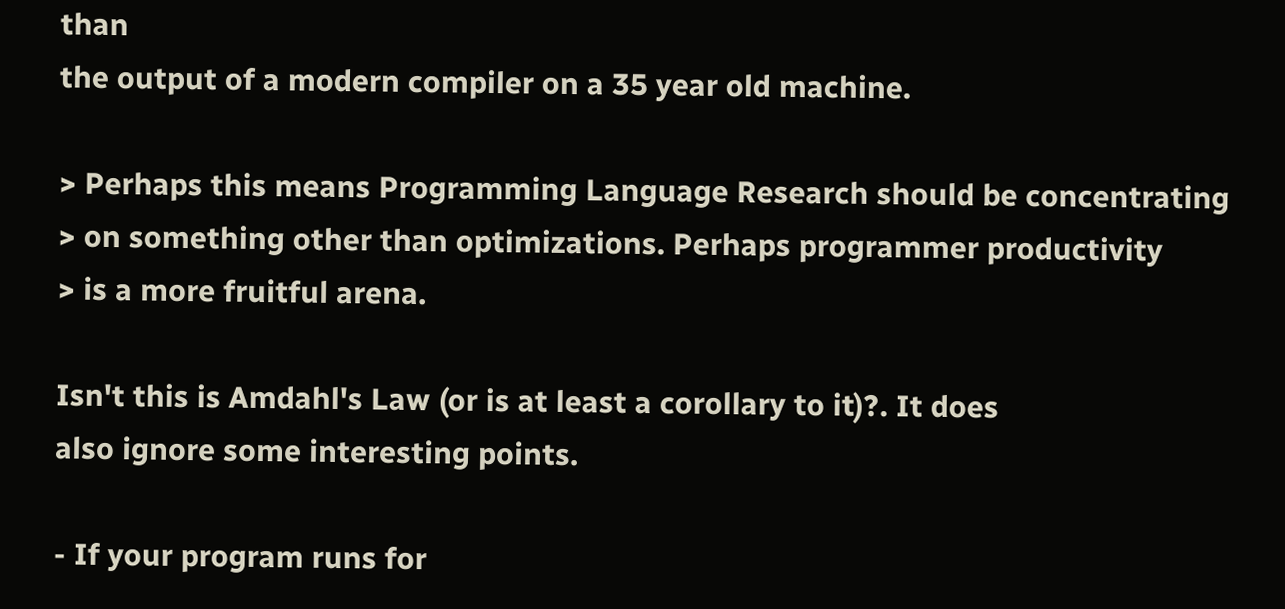than
the output of a modern compiler on a 35 year old machine.

> Perhaps this means Programming Language Research should be concentrating
> on something other than optimizations. Perhaps programmer productivity
> is a more fruitful arena.

Isn't this is Amdahl's Law (or is at least a corollary to it)?. It does
also ignore some interesting points.

- If your program runs for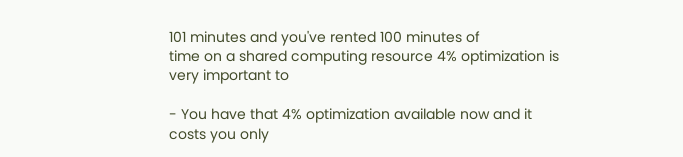101 minutes and you've rented 100 minutes of
time on a shared computing resource 4% optimization is very important to

- You have that 4% optimization available now and it costs you only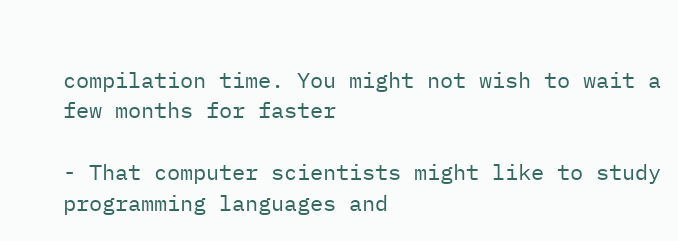compilation time. You might not wish to wait a few months for faster

- That computer scientists might like to study programming languages and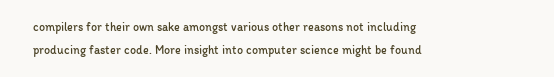compilers for their own sake amongst various other reasons not including
producing faster code. More insight into computer science might be found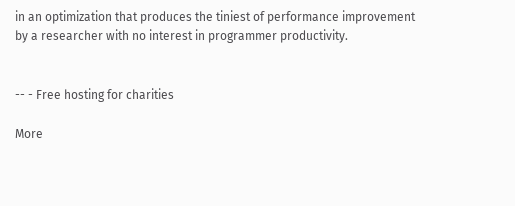in an optimization that produces the tiniest of performance improvement
by a researcher with no interest in programmer productivity.


-- - Free hosting for charities

More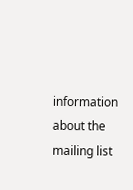information about the mailing list